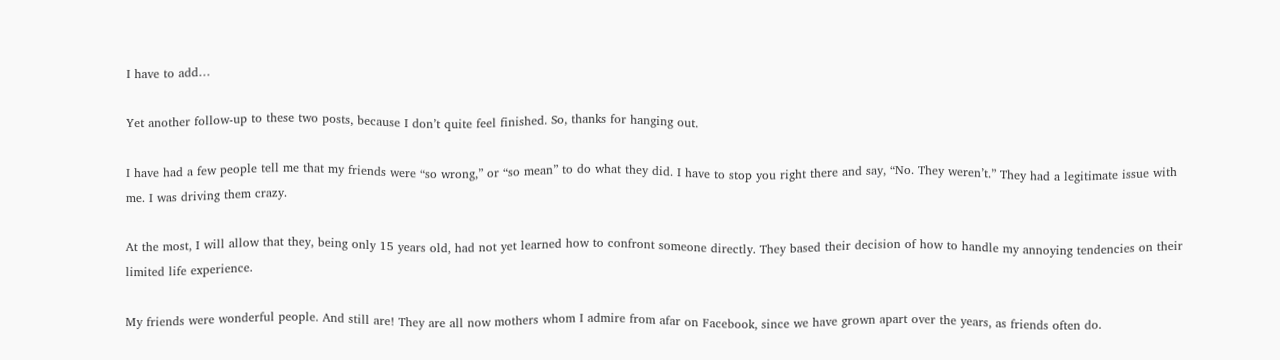I have to add…

Yet another follow-up to these two posts, because I don’t quite feel finished. So, thanks for hanging out.

I have had a few people tell me that my friends were “so wrong,” or “so mean” to do what they did. I have to stop you right there and say, “No. They weren’t.” They had a legitimate issue with me. I was driving them crazy.

At the most, I will allow that they, being only 15 years old, had not yet learned how to confront someone directly. They based their decision of how to handle my annoying tendencies on their limited life experience.

My friends were wonderful people. And still are! They are all now mothers whom I admire from afar on Facebook, since we have grown apart over the years, as friends often do.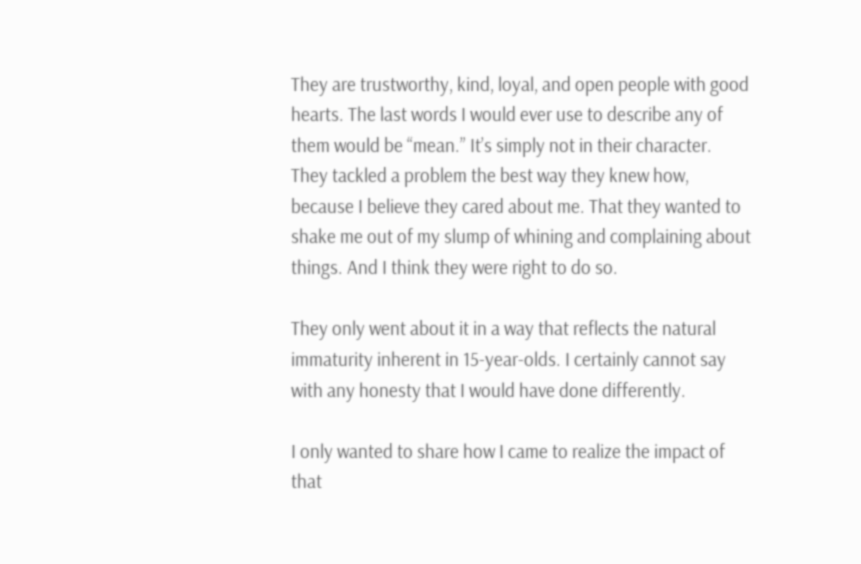They are trustworthy, kind, loyal, and open people with good hearts. The last words I would ever use to describe any of them would be “mean.” It’s simply not in their character. They tackled a problem the best way they knew how, because I believe they cared about me. That they wanted to shake me out of my slump of whining and complaining about things. And I think they were right to do so.

They only went about it in a way that reflects the natural immaturity inherent in 15-year-olds. I certainly cannot say with any honesty that I would have done differently.

I only wanted to share how I came to realize the impact of that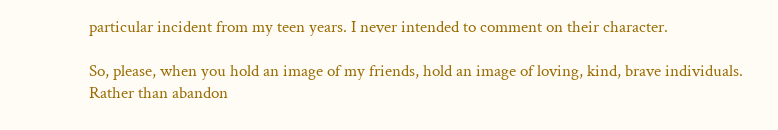particular incident from my teen years. I never intended to comment on their character.

So, please, when you hold an image of my friends, hold an image of loving, kind, brave individuals. Rather than abandon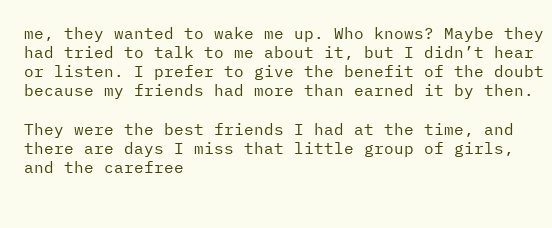me, they wanted to wake me up. Who knows? Maybe they had tried to talk to me about it, but I didn’t hear or listen. I prefer to give the benefit of the doubt because my friends had more than earned it by then.

They were the best friends I had at the time, and there are days I miss that little group of girls, and the carefree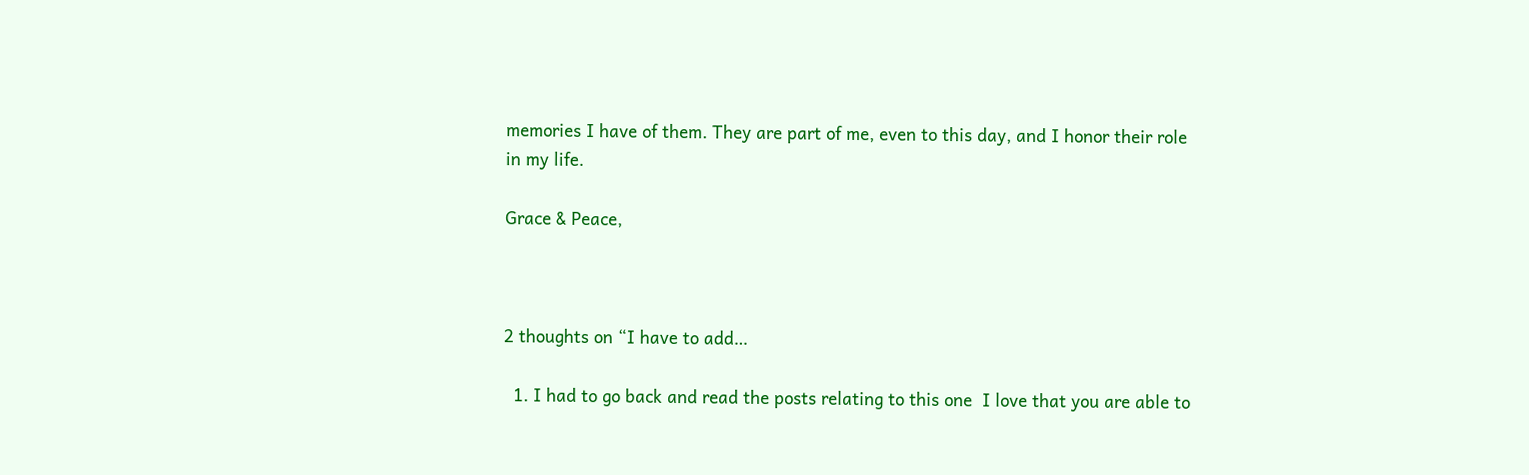memories I have of them. They are part of me, even to this day, and I honor their role in my life.

Grace & Peace,



2 thoughts on “I have to add…

  1. I had to go back and read the posts relating to this one  I love that you are able to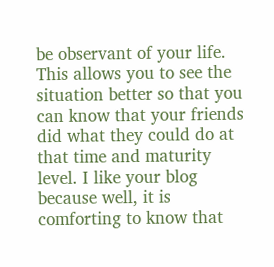be observant of your life. This allows you to see the situation better so that you can know that your friends did what they could do at that time and maturity level. I like your blog because well, it is comforting to know that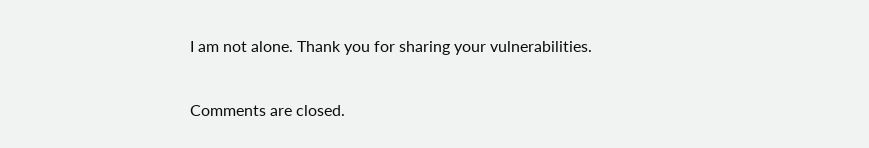I am not alone. Thank you for sharing your vulnerabilities.

Comments are closed.